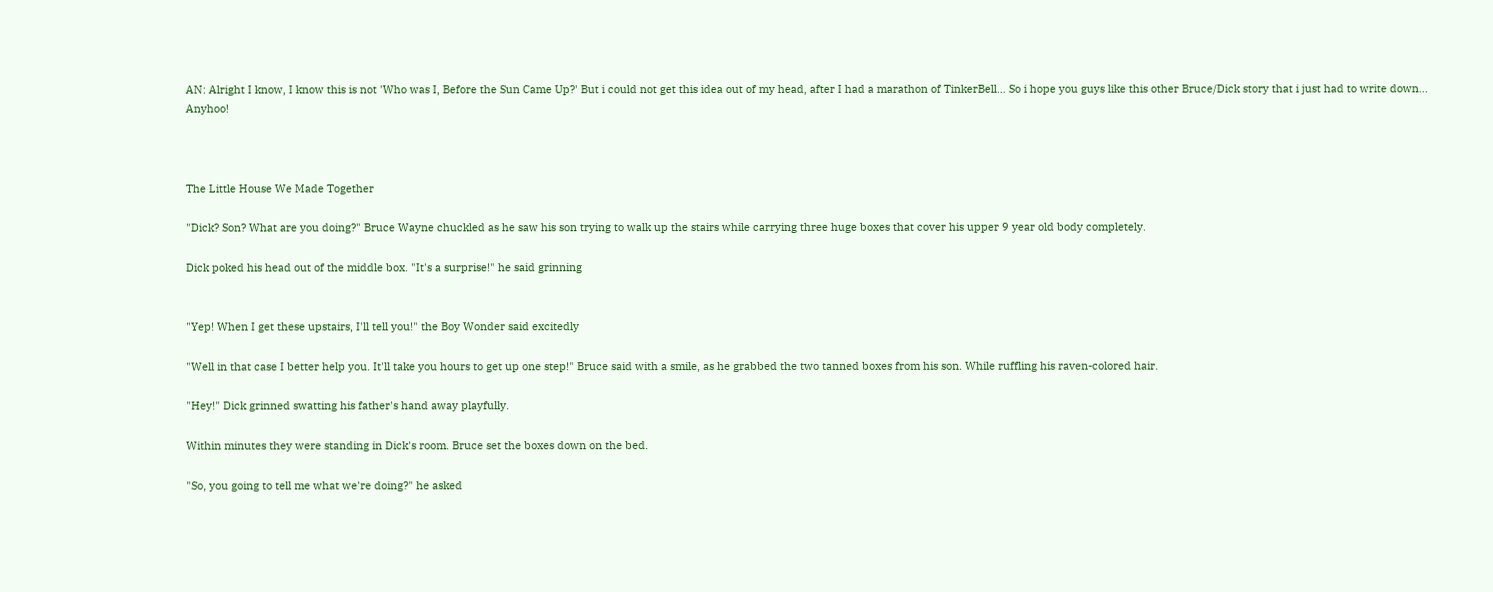AN: Alright I know, I know this is not 'Who was I, Before the Sun Came Up?' But i could not get this idea out of my head, after I had a marathon of TinkerBell... So i hope you guys like this other Bruce/Dick story that i just had to write down... Anyhoo!



The Little House We Made Together

"Dick? Son? What are you doing?" Bruce Wayne chuckled as he saw his son trying to walk up the stairs while carrying three huge boxes that cover his upper 9 year old body completely.

Dick poked his head out of the middle box. "It's a surprise!" he said grinning


"Yep! When I get these upstairs, I'll tell you!" the Boy Wonder said excitedly

"Well in that case I better help you. It'll take you hours to get up one step!" Bruce said with a smile, as he grabbed the two tanned boxes from his son. While ruffling his raven-colored hair.

"Hey!" Dick grinned swatting his father's hand away playfully.

Within minutes they were standing in Dick's room. Bruce set the boxes down on the bed.

"So, you going to tell me what we're doing?" he asked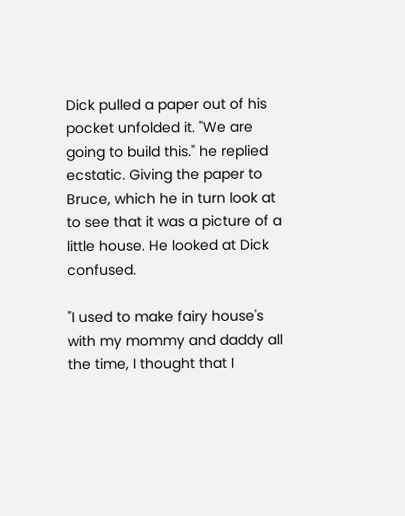Dick pulled a paper out of his pocket unfolded it. "We are going to build this." he replied ecstatic. Giving the paper to Bruce, which he in turn look at to see that it was a picture of a little house. He looked at Dick confused.

"I used to make fairy house's with my mommy and daddy all the time, I thought that I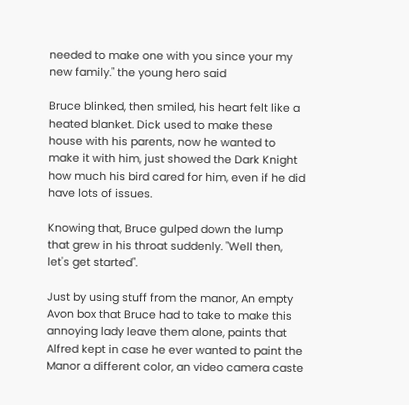needed to make one with you since your my new family." the young hero said

Bruce blinked, then smiled, his heart felt like a heated blanket. Dick used to make these house with his parents, now he wanted to make it with him, just showed the Dark Knight how much his bird cared for him, even if he did have lots of issues.

Knowing that, Bruce gulped down the lump that grew in his throat suddenly. "Well then, let's get started".

Just by using stuff from the manor, An empty Avon box that Bruce had to take to make this annoying lady leave them alone, paints that Alfred kept in case he ever wanted to paint the Manor a different color, an video camera caste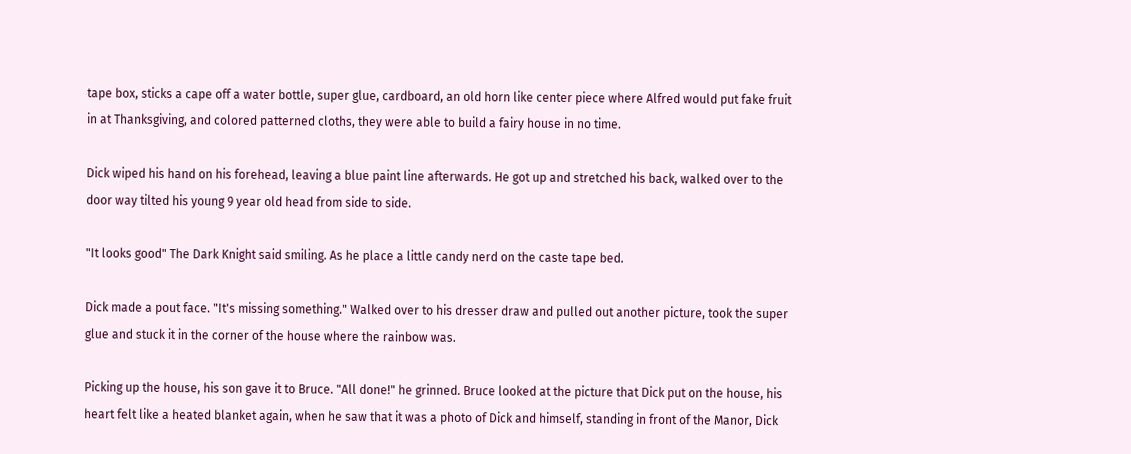tape box, sticks a cape off a water bottle, super glue, cardboard, an old horn like center piece where Alfred would put fake fruit in at Thanksgiving, and colored patterned cloths, they were able to build a fairy house in no time.

Dick wiped his hand on his forehead, leaving a blue paint line afterwards. He got up and stretched his back, walked over to the door way tilted his young 9 year old head from side to side.

"It looks good" The Dark Knight said smiling. As he place a little candy nerd on the caste tape bed.

Dick made a pout face. "It's missing something." Walked over to his dresser draw and pulled out another picture, took the super glue and stuck it in the corner of the house where the rainbow was.

Picking up the house, his son gave it to Bruce. "All done!" he grinned. Bruce looked at the picture that Dick put on the house, his heart felt like a heated blanket again, when he saw that it was a photo of Dick and himself, standing in front of the Manor, Dick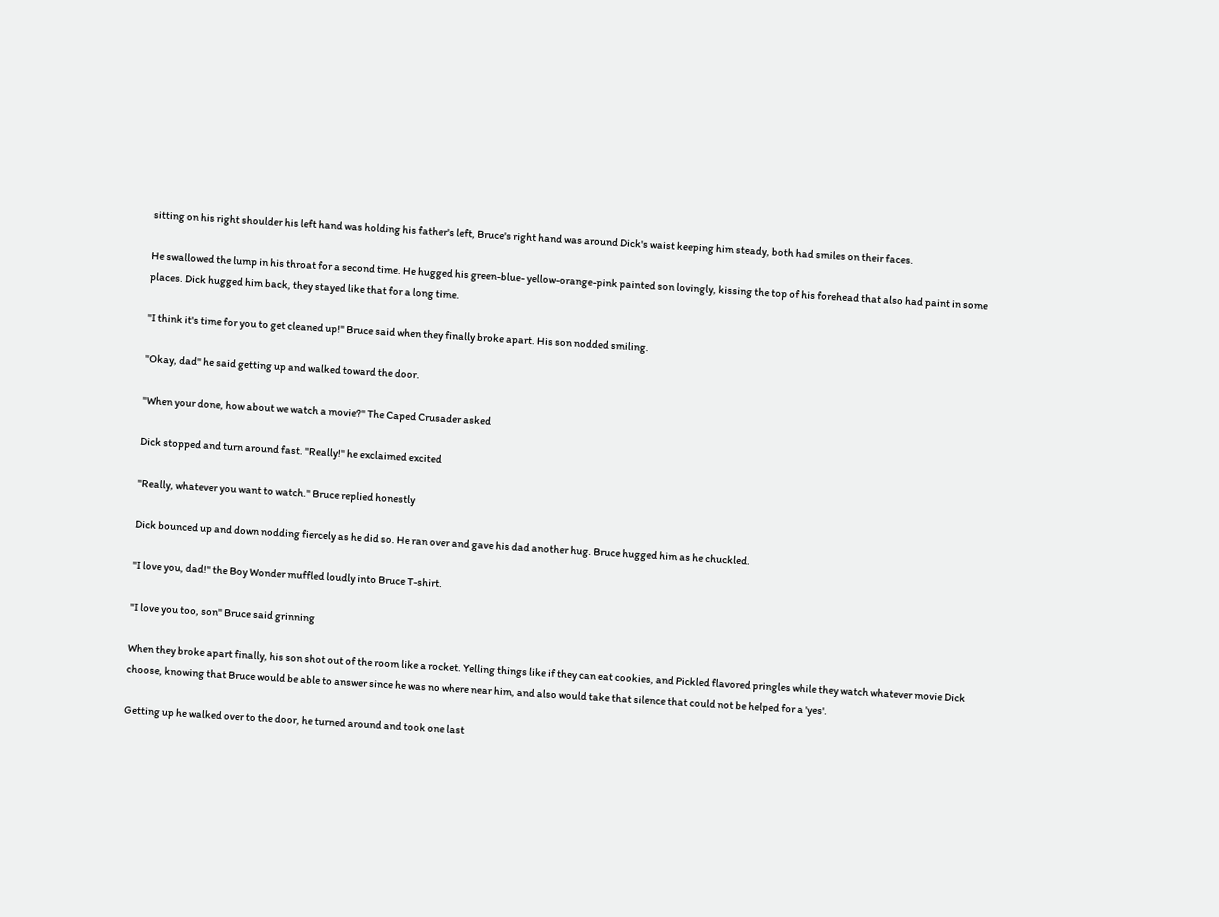sitting on his right shoulder his left hand was holding his father's left, Bruce's right hand was around Dick's waist keeping him steady, both had smiles on their faces.

He swallowed the lump in his throat for a second time. He hugged his green-blue- yellow-orange-pink painted son lovingly, kissing the top of his forehead that also had paint in some places. Dick hugged him back, they stayed like that for a long time.

"I think it's time for you to get cleaned up!" Bruce said when they finally broke apart. His son nodded smiling.

"Okay, dad" he said getting up and walked toward the door.

"When your done, how about we watch a movie?" The Caped Crusader asked

Dick stopped and turn around fast. "Really!" he exclaimed excited

"Really, whatever you want to watch." Bruce replied honestly

Dick bounced up and down nodding fiercely as he did so. He ran over and gave his dad another hug. Bruce hugged him as he chuckled.

"I love you, dad!" the Boy Wonder muffled loudly into Bruce T-shirt.

"I love you too, son" Bruce said grinning

When they broke apart finally, his son shot out of the room like a rocket. Yelling things like if they can eat cookies, and Pickled flavored pringles while they watch whatever movie Dick choose, knowing that Bruce would be able to answer since he was no where near him, and also would take that silence that could not be helped for a 'yes'.

Getting up he walked over to the door, he turned around and took one last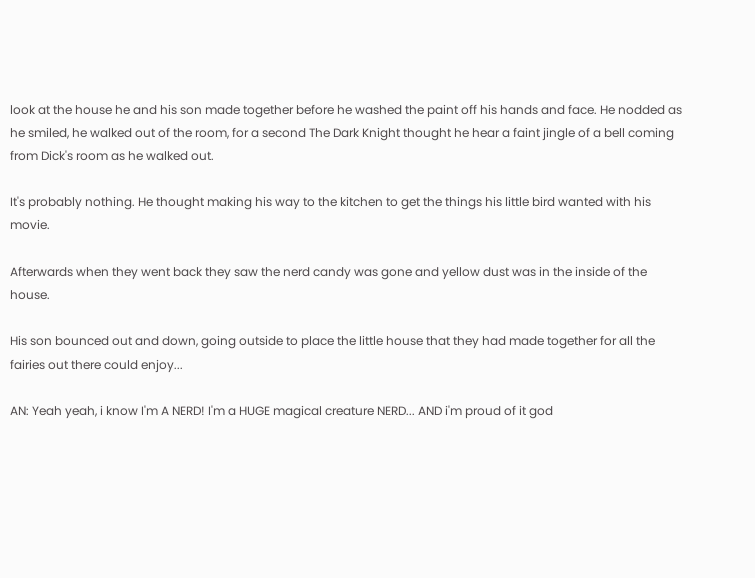look at the house he and his son made together before he washed the paint off his hands and face. He nodded as he smiled, he walked out of the room, for a second The Dark Knight thought he hear a faint jingle of a bell coming from Dick's room as he walked out.

It's probably nothing. He thought making his way to the kitchen to get the things his little bird wanted with his movie.

Afterwards when they went back they saw the nerd candy was gone and yellow dust was in the inside of the house.

His son bounced out and down, going outside to place the little house that they had made together for all the fairies out there could enjoy...

AN: Yeah yeah, i know I'm A NERD! I'm a HUGE magical creature NERD... AND i'm proud of it god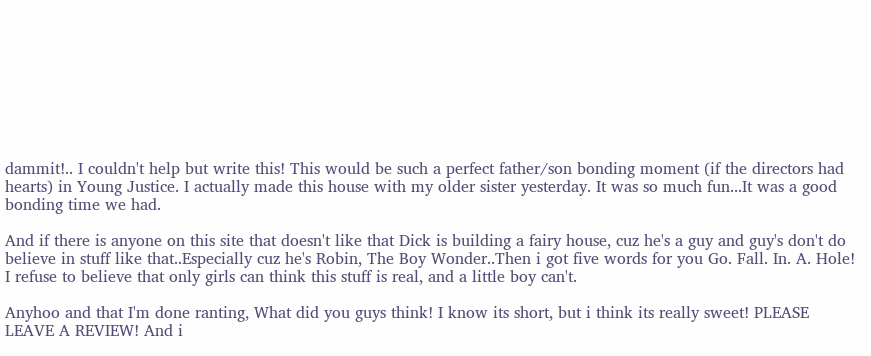dammit!.. I couldn't help but write this! This would be such a perfect father/son bonding moment (if the directors had hearts) in Young Justice. I actually made this house with my older sister yesterday. It was so much fun...It was a good bonding time we had.

And if there is anyone on this site that doesn't like that Dick is building a fairy house, cuz he's a guy and guy's don't do believe in stuff like that..Especially cuz he's Robin, The Boy Wonder..Then i got five words for you Go. Fall. In. A. Hole! I refuse to believe that only girls can think this stuff is real, and a little boy can't.

Anyhoo and that I'm done ranting, What did you guys think! I know its short, but i think its really sweet! PLEASE LEAVE A REVIEW! And i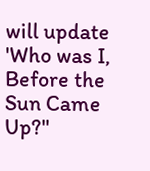will update 'Who was I, Before the Sun Came Up?"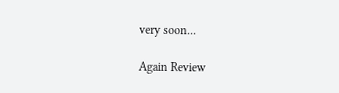very soon...

Again Review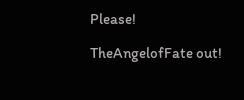Please!

TheAngelofFate out!